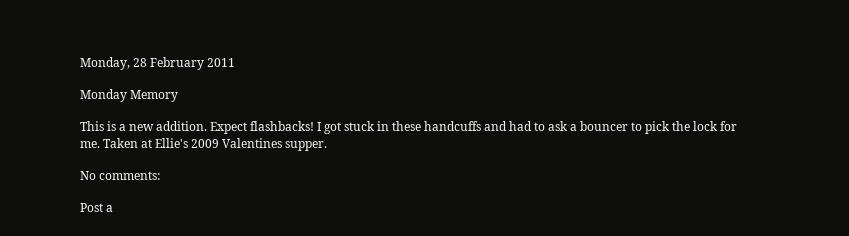Monday, 28 February 2011

Monday Memory

This is a new addition. Expect flashbacks! I got stuck in these handcuffs and had to ask a bouncer to pick the lock for me. Taken at Ellie's 2009 Valentines supper.

No comments:

Post a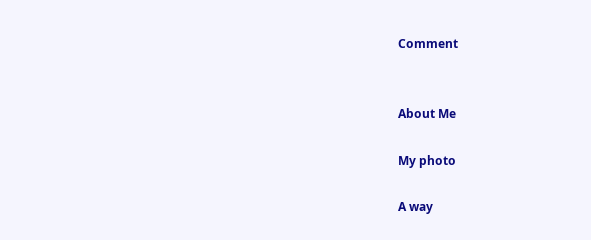Comment


About Me

My photo

A way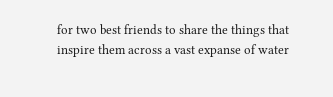for two best friends to share the things that inspire them across a vast expanse of water